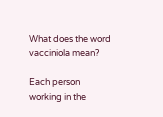What does the word vacciniola mean?

Each person working in the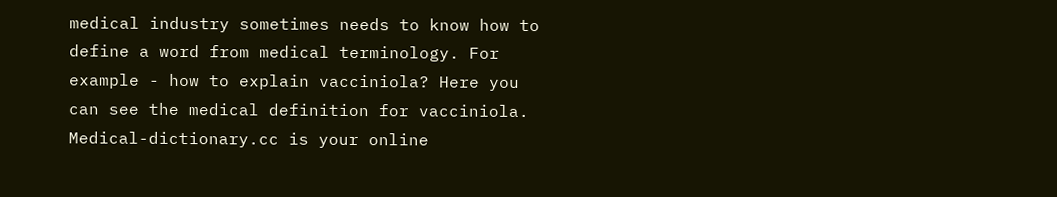medical industry sometimes needs to know how to define a word from medical terminology. For example - how to explain vacciniola? Here you can see the medical definition for vacciniola. Medical-dictionary.cc is your online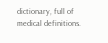dictionary, full of medical definitions.